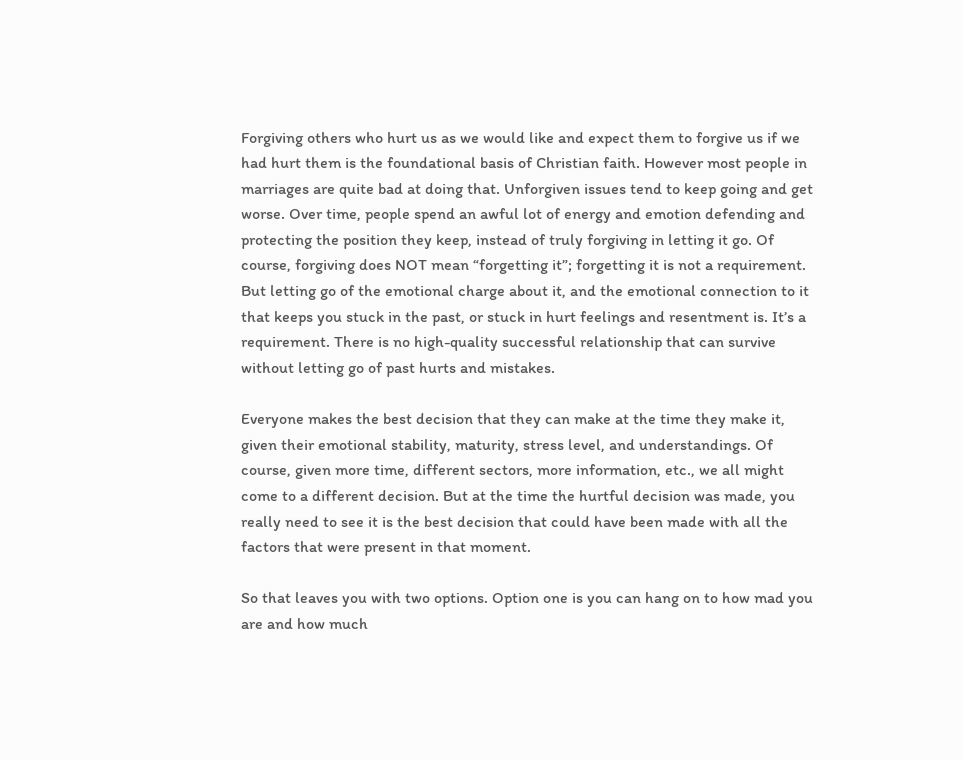Forgiving others who hurt us as we would like and expect them to forgive us if we had hurt them is the foundational basis of Christian faith. However most people in marriages are quite bad at doing that. Unforgiven issues tend to keep going and get worse. Over time, people spend an awful lot of energy and emotion defending and protecting the position they keep, instead of truly forgiving in letting it go. Of course, forgiving does NOT mean “forgetting it”; forgetting it is not a requirement. But letting go of the emotional charge about it, and the emotional connection to it that keeps you stuck in the past, or stuck in hurt feelings and resentment is. It’s a requirement. There is no high-quality successful relationship that can survive without letting go of past hurts and mistakes.

Everyone makes the best decision that they can make at the time they make it, given their emotional stability, maturity, stress level, and understandings. Of course, given more time, different sectors, more information, etc., we all might come to a different decision. But at the time the hurtful decision was made, you really need to see it is the best decision that could have been made with all the factors that were present in that moment.

So that leaves you with two options. Option one is you can hang on to how mad you are and how much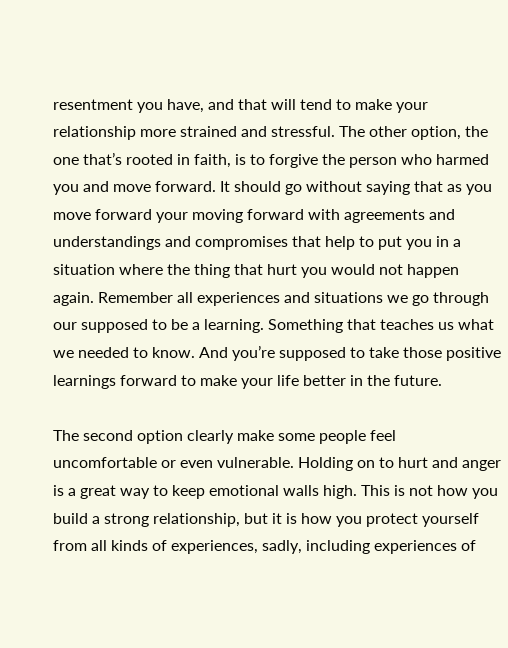resentment you have, and that will tend to make your relationship more strained and stressful. The other option, the one that’s rooted in faith, is to forgive the person who harmed you and move forward. It should go without saying that as you move forward your moving forward with agreements and understandings and compromises that help to put you in a situation where the thing that hurt you would not happen again. Remember all experiences and situations we go through our supposed to be a learning. Something that teaches us what we needed to know. And you’re supposed to take those positive learnings forward to make your life better in the future.

The second option clearly make some people feel uncomfortable or even vulnerable. Holding on to hurt and anger is a great way to keep emotional walls high. This is not how you build a strong relationship, but it is how you protect yourself from all kinds of experiences, sadly, including experiences of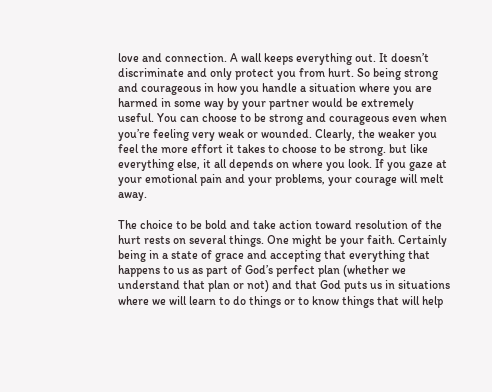love and connection. A wall keeps everything out. It doesn’t discriminate and only protect you from hurt. So being strong and courageous in how you handle a situation where you are harmed in some way by your partner would be extremely useful. You can choose to be strong and courageous even when you’re feeling very weak or wounded. Clearly, the weaker you feel the more effort it takes to choose to be strong. but like everything else, it all depends on where you look. If you gaze at your emotional pain and your problems, your courage will melt away.

The choice to be bold and take action toward resolution of the hurt rests on several things. One might be your faith. Certainly being in a state of grace and accepting that everything that happens to us as part of God’s perfect plan (whether we understand that plan or not) and that God puts us in situations where we will learn to do things or to know things that will help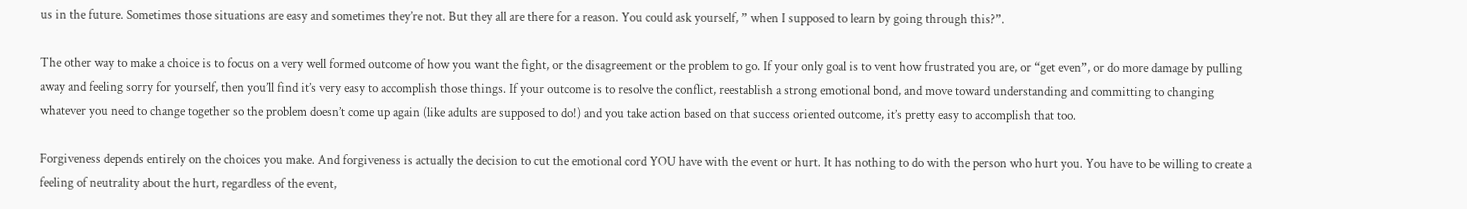us in the future. Sometimes those situations are easy and sometimes they’re not. But they all are there for a reason. You could ask yourself, ” when I supposed to learn by going through this?”.

The other way to make a choice is to focus on a very well formed outcome of how you want the fight, or the disagreement or the problem to go. If your only goal is to vent how frustrated you are, or “get even”, or do more damage by pulling away and feeling sorry for yourself, then you’ll find it’s very easy to accomplish those things. If your outcome is to resolve the conflict, reestablish a strong emotional bond, and move toward understanding and committing to changing whatever you need to change together so the problem doesn’t come up again (like adults are supposed to do!) and you take action based on that success oriented outcome, it’s pretty easy to accomplish that too.

Forgiveness depends entirely on the choices you make. And forgiveness is actually the decision to cut the emotional cord YOU have with the event or hurt. It has nothing to do with the person who hurt you. You have to be willing to create a feeling of neutrality about the hurt, regardless of the event,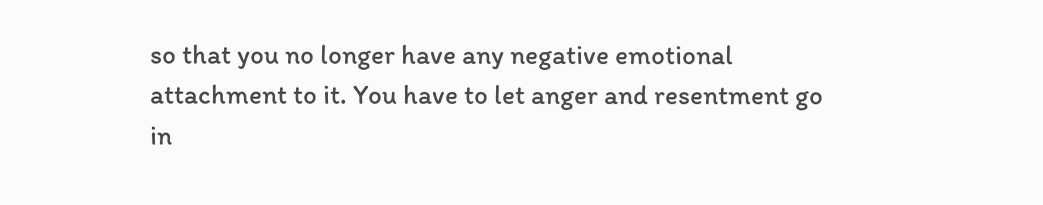so that you no longer have any negative emotional attachment to it. You have to let anger and resentment go in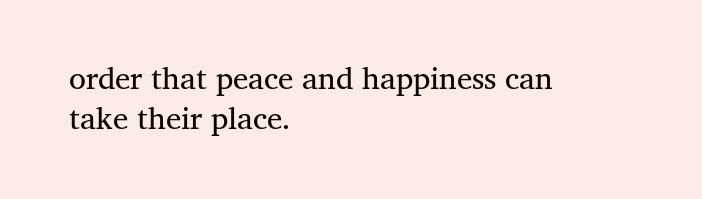order that peace and happiness can take their place.